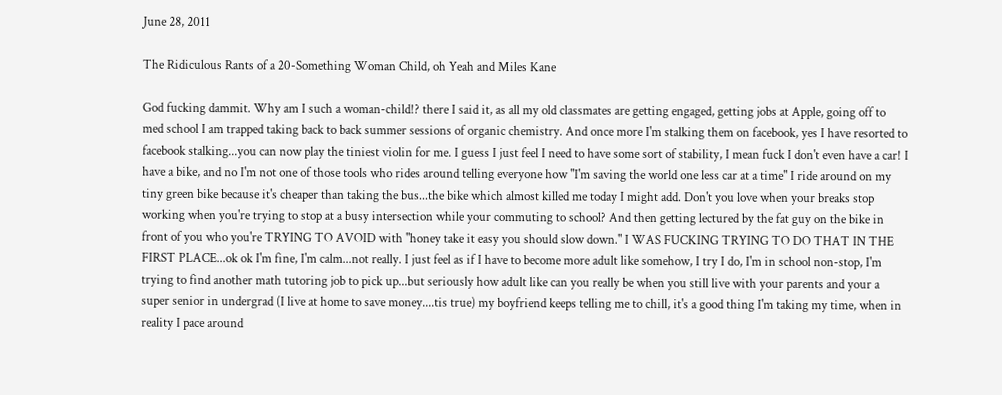June 28, 2011

The Ridiculous Rants of a 20-Something Woman Child, oh Yeah and Miles Kane

God fucking dammit. Why am I such a woman-child!? there I said it, as all my old classmates are getting engaged, getting jobs at Apple, going off to med school I am trapped taking back to back summer sessions of organic chemistry. And once more I'm stalking them on facebook, yes I have resorted to facebook stalking...you can now play the tiniest violin for me. I guess I just feel I need to have some sort of stability, I mean fuck I don't even have a car! I have a bike, and no I'm not one of those tools who rides around telling everyone how "I'm saving the world one less car at a time" I ride around on my tiny green bike because it's cheaper than taking the bus...the bike which almost killed me today I might add. Don't you love when your breaks stop working when you're trying to stop at a busy intersection while your commuting to school? And then getting lectured by the fat guy on the bike in front of you who you're TRYING TO AVOID with "honey take it easy you should slow down." I WAS FUCKING TRYING TO DO THAT IN THE FIRST PLACE...ok ok I'm fine, I'm calm...not really. I just feel as if I have to become more adult like somehow, I try I do, I'm in school non-stop, I'm trying to find another math tutoring job to pick up...but seriously how adult like can you really be when you still live with your parents and your a super senior in undergrad (I live at home to save money....tis true) my boyfriend keeps telling me to chill, it's a good thing I'm taking my time, when in reality I pace around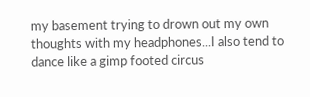my basement trying to drown out my own thoughts with my headphones...I also tend to dance like a gimp footed circus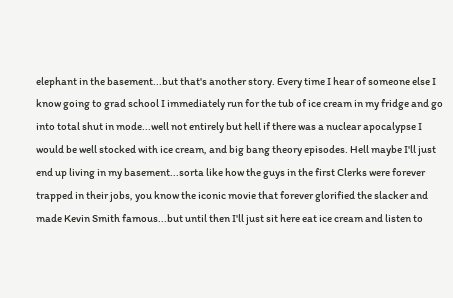elephant in the basement...but that's another story. Every time I hear of someone else I know going to grad school I immediately run for the tub of ice cream in my fridge and go into total shut in mode...well not entirely but hell if there was a nuclear apocalypse I would be well stocked with ice cream, and big bang theory episodes. Hell maybe I'll just end up living in my basement...sorta like how the guys in the first Clerks were forever trapped in their jobs, you know the iconic movie that forever glorified the slacker and made Kevin Smith famous...but until then I'll just sit here eat ice cream and listen to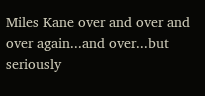Miles Kane over and over and over again...and over...but seriously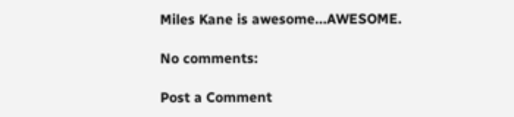Miles Kane is awesome...AWESOME.

No comments:

Post a Comment